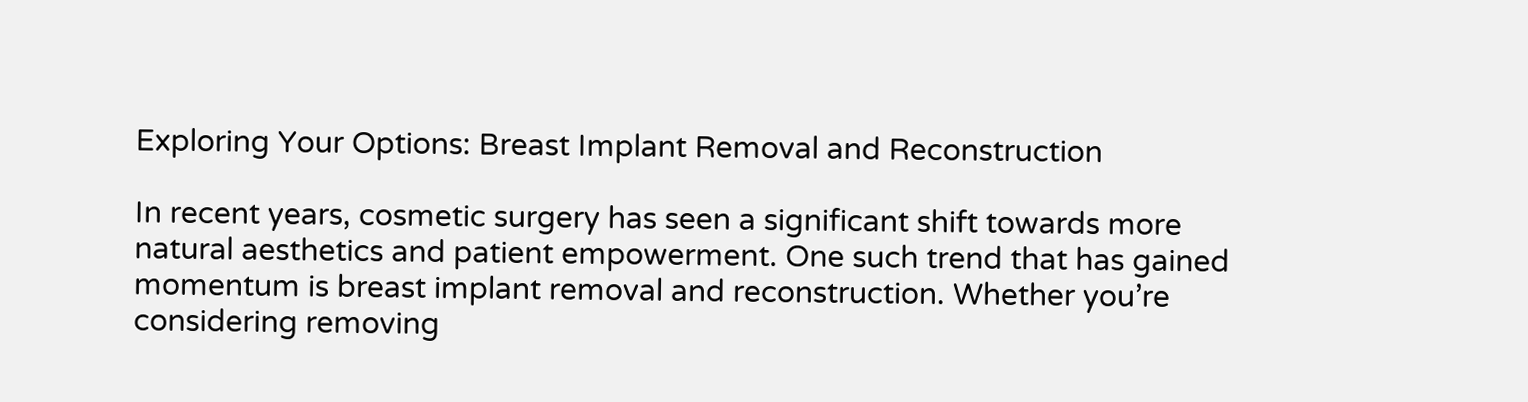Exploring Your Options: Breast Implant Removal and Reconstruction

In recent years, cosmetic surgery has seen a significant shift towards more natural aesthetics and patient empowerment. One such trend that has gained momentum is breast implant removal and reconstruction. Whether you’re considering removing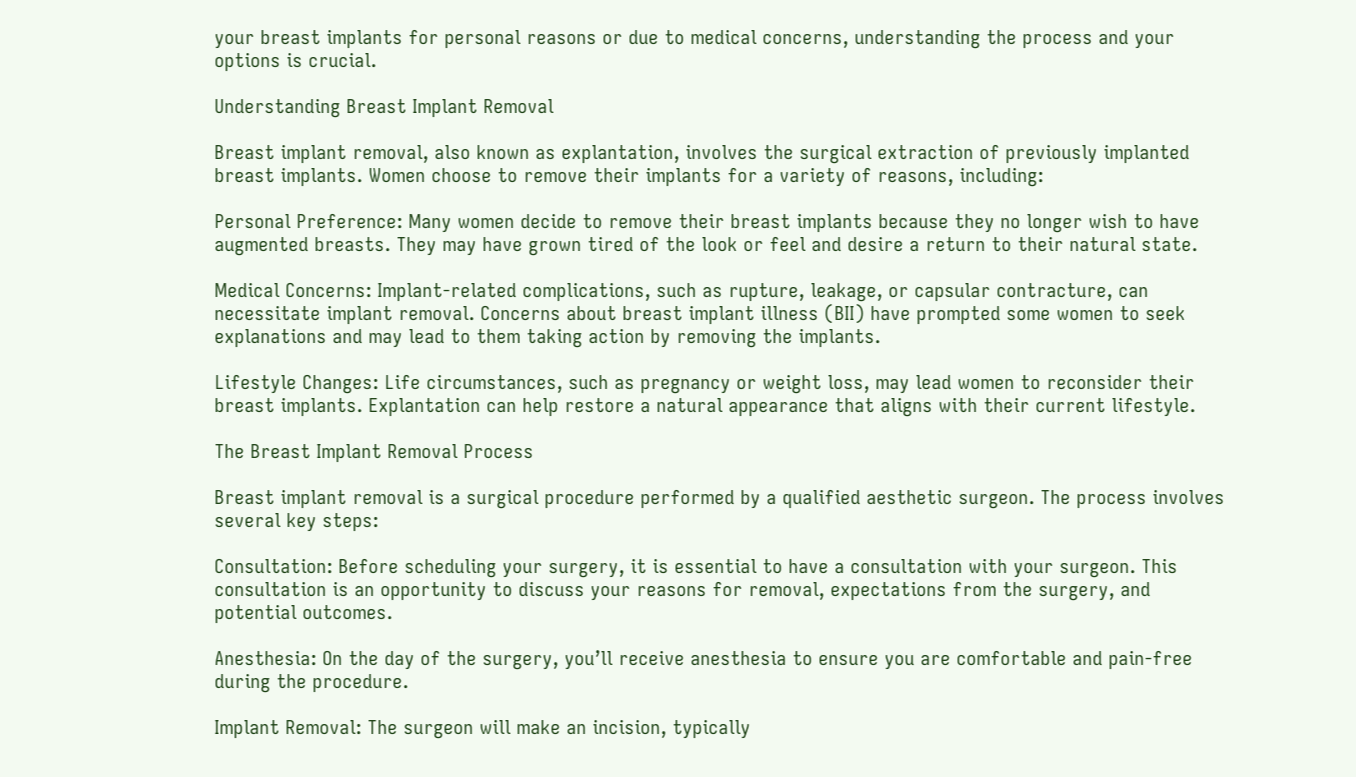your breast implants for personal reasons or due to medical concerns, understanding the process and your options is crucial.

Understanding Breast Implant Removal

Breast implant removal, also known as explantation, involves the surgical extraction of previously implanted breast implants. Women choose to remove their implants for a variety of reasons, including:

Personal Preference: Many women decide to remove their breast implants because they no longer wish to have augmented breasts. They may have grown tired of the look or feel and desire a return to their natural state.

Medical Concerns: Implant-related complications, such as rupture, leakage, or capsular contracture, can necessitate implant removal. Concerns about breast implant illness (BII) have prompted some women to seek explanations and may lead to them taking action by removing the implants.

Lifestyle Changes: Life circumstances, such as pregnancy or weight loss, may lead women to reconsider their breast implants. Explantation can help restore a natural appearance that aligns with their current lifestyle.

The Breast Implant Removal Process

Breast implant removal is a surgical procedure performed by a qualified aesthetic surgeon. The process involves several key steps:

Consultation: Before scheduling your surgery, it is essential to have a consultation with your surgeon. This consultation is an opportunity to discuss your reasons for removal, expectations from the surgery, and potential outcomes.

Anesthesia: On the day of the surgery, you’ll receive anesthesia to ensure you are comfortable and pain-free during the procedure.

Implant Removal: The surgeon will make an incision, typically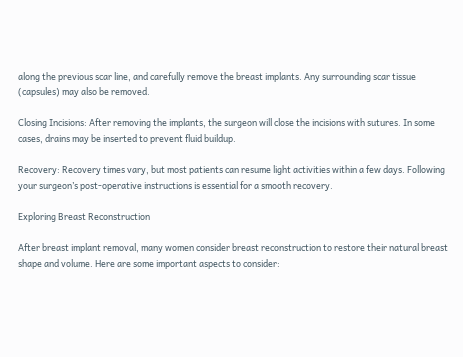along the previous scar line, and carefully remove the breast implants. Any surrounding scar tissue (capsules) may also be removed.

Closing Incisions: After removing the implants, the surgeon will close the incisions with sutures. In some cases, drains may be inserted to prevent fluid buildup.

Recovery: Recovery times vary, but most patients can resume light activities within a few days. Following your surgeon’s post-operative instructions is essential for a smooth recovery.

Exploring Breast Reconstruction

After breast implant removal, many women consider breast reconstruction to restore their natural breast shape and volume. Here are some important aspects to consider: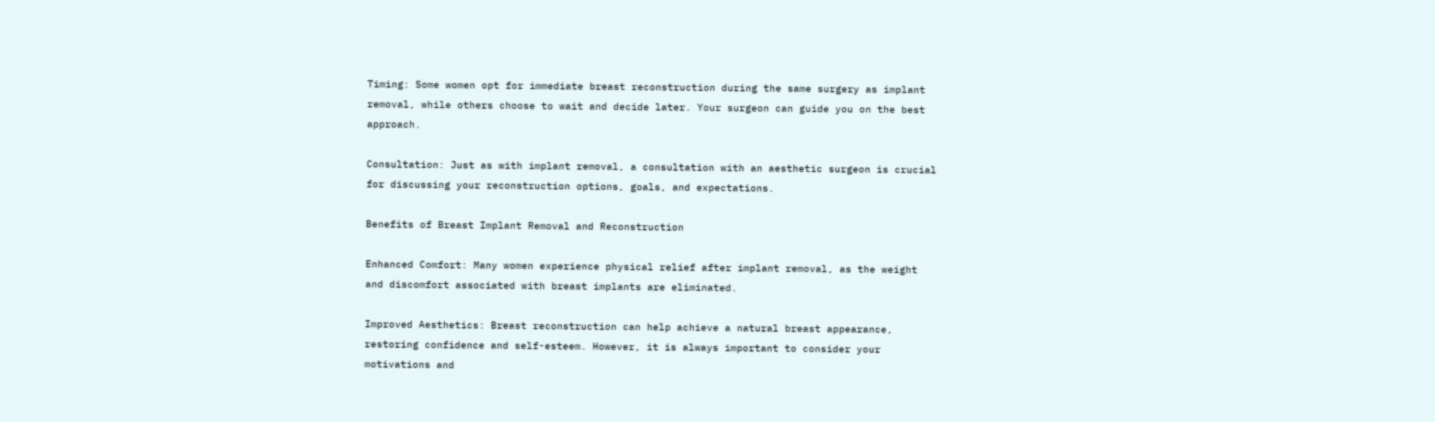Timing: Some women opt for immediate breast reconstruction during the same surgery as implant removal, while others choose to wait and decide later. Your surgeon can guide you on the best approach.

Consultation: Just as with implant removal, a consultation with an aesthetic surgeon is crucial for discussing your reconstruction options, goals, and expectations.

Benefits of Breast Implant Removal and Reconstruction

Enhanced Comfort: Many women experience physical relief after implant removal, as the weight and discomfort associated with breast implants are eliminated.

Improved Aesthetics: Breast reconstruction can help achieve a natural breast appearance, restoring confidence and self-esteem. However, it is always important to consider your motivations and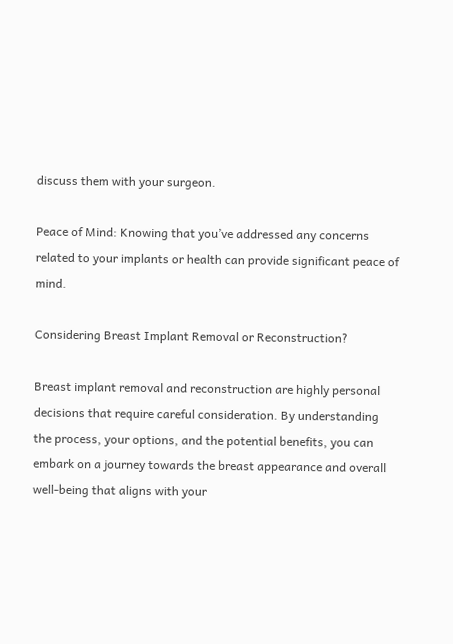discuss them with your surgeon.

Peace of Mind: Knowing that you’ve addressed any concerns related to your implants or health can provide significant peace of mind.

Considering Breast Implant Removal or Reconstruction?

Breast implant removal and reconstruction are highly personal decisions that require careful consideration. By understanding the process, your options, and the potential benefits, you can embark on a journey towards the breast appearance and overall well-being that aligns with your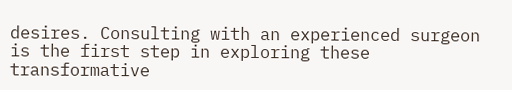desires. Consulting with an experienced surgeon is the first step in exploring these transformative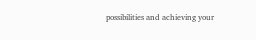possibilities and achieving your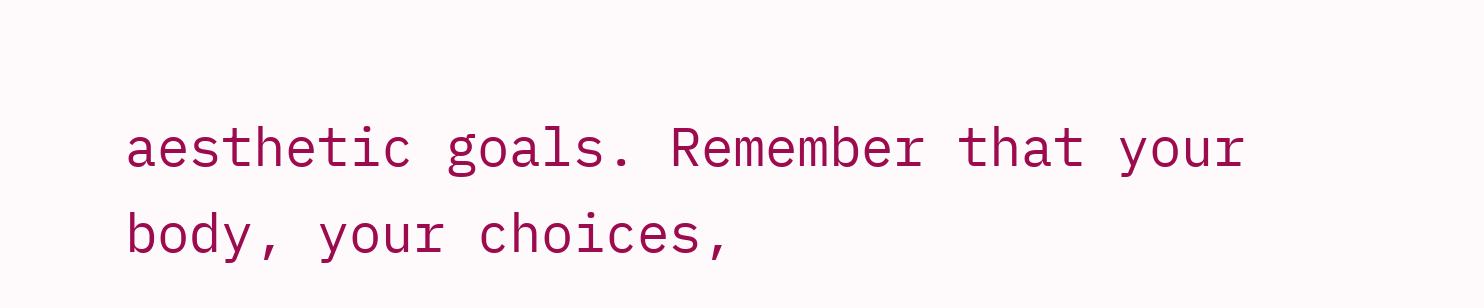aesthetic goals. Remember that your body, your choices,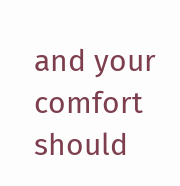and your comfort should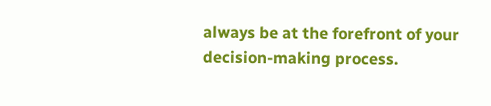always be at the forefront of your decision-making process.